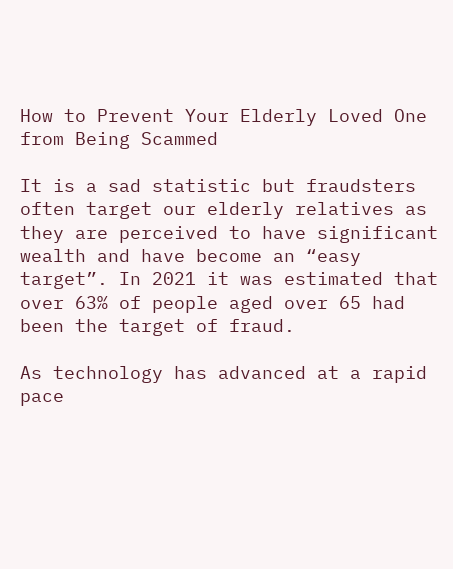How to Prevent Your Elderly Loved One from Being Scammed

It is a sad statistic but fraudsters often target our elderly relatives as they are perceived to have significant wealth and have become an “easy target”. In 2021 it was estimated that over 63% of people aged over 65 had been the target of fraud.

As technology has advanced at a rapid pace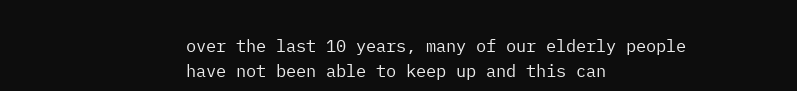over the last 10 years, many of our elderly people have not been able to keep up and this can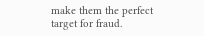make them the perfect target for fraud.